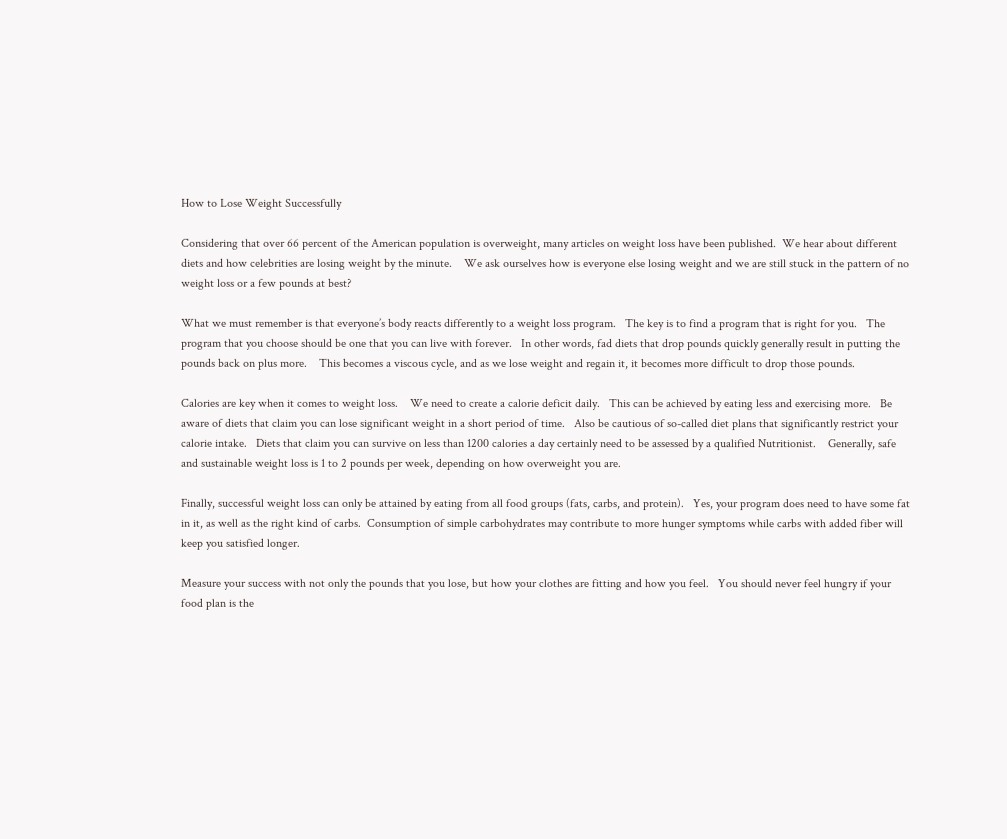How to Lose Weight Successfully

Considering that over 66 percent of the American population is overweight, many articles on weight loss have been published.  We hear about different diets and how celebrities are losing weight by the minute.    We ask ourselves how is everyone else losing weight and we are still stuck in the pattern of no weight loss or a few pounds at best?

What we must remember is that everyone’s body reacts differently to a weight loss program.   The key is to find a program that is right for you.   The program that you choose should be one that you can live with forever.   In other words, fad diets that drop pounds quickly generally result in putting the pounds back on plus more.    This becomes a viscous cycle, and as we lose weight and regain it, it becomes more difficult to drop those pounds.

Calories are key when it comes to weight loss.    We need to create a calorie deficit daily.   This can be achieved by eating less and exercising more.   Be aware of diets that claim you can lose significant weight in a short period of time.   Also be cautious of so-called diet plans that significantly restrict your calorie intake.   Diets that claim you can survive on less than 1200 calories a day certainly need to be assessed by a qualified Nutritionist.    Generally, safe and sustainable weight loss is 1 to 2 pounds per week, depending on how overweight you are.

Finally, successful weight loss can only be attained by eating from all food groups (fats, carbs, and protein).   Yes, your program does need to have some fat in it, as well as the right kind of carbs.  Consumption of simple carbohydrates may contribute to more hunger symptoms while carbs with added fiber will keep you satisfied longer.

Measure your success with not only the pounds that you lose, but how your clothes are fitting and how you feel.   You should never feel hungry if your food plan is the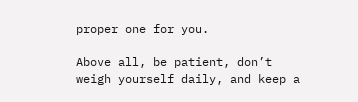proper one for you.

Above all, be patient, don’t weigh yourself daily, and keep a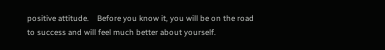positive attitude.    Before you know it, you will be on the road to success and will feel much better about yourself.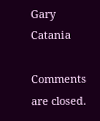Gary Catania

Comments are closed.